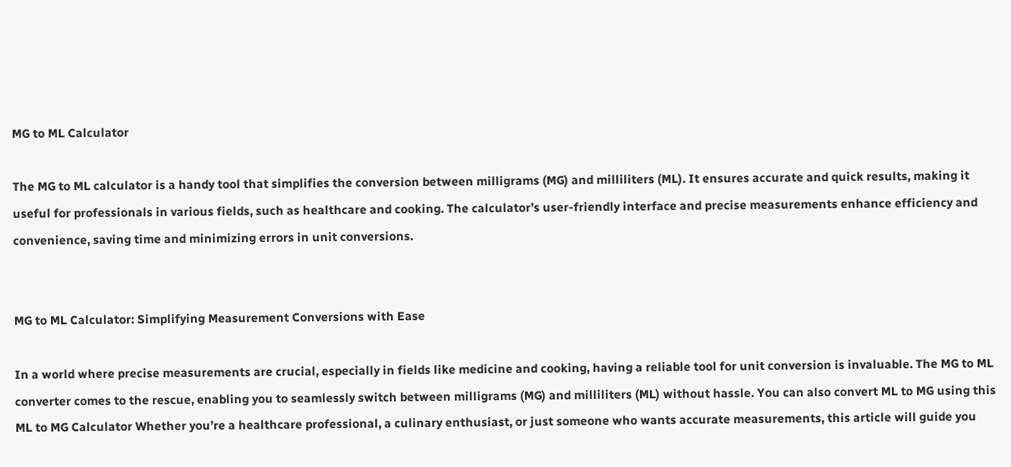MG to ML Calculator

The MG to ML calculator is a handy tool that simplifies the conversion between milligrams (MG) and milliliters (ML). It ensures accurate and quick results, making it useful for professionals in various fields, such as healthcare and cooking. The calculator’s user-friendly interface and precise measurements enhance efficiency and convenience, saving time and minimizing errors in unit conversions.


MG to ML Calculator: Simplifying Measurement Conversions with Ease

In a world where precise measurements are crucial, especially in fields like medicine and cooking, having a reliable tool for unit conversion is invaluable. The MG to ML converter comes to the rescue, enabling you to seamlessly switch between milligrams (MG) and milliliters (ML) without hassle. You can also convert ML to MG using this ML to MG Calculator Whether you’re a healthcare professional, a culinary enthusiast, or just someone who wants accurate measurements, this article will guide you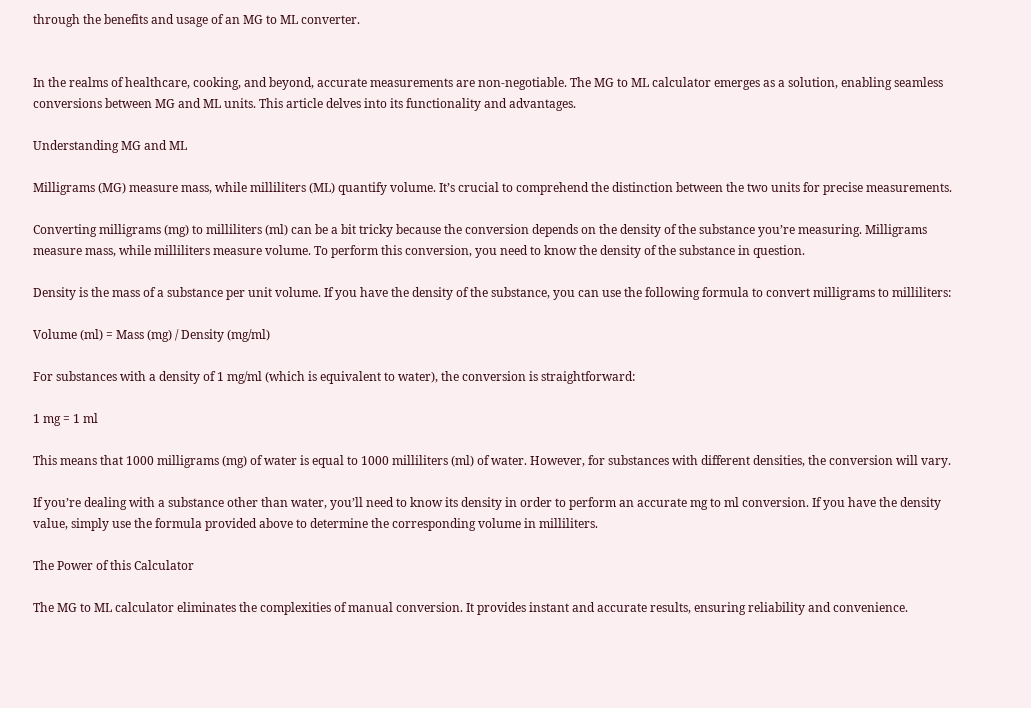through the benefits and usage of an MG to ML converter.


In the realms of healthcare, cooking, and beyond, accurate measurements are non-negotiable. The MG to ML calculator emerges as a solution, enabling seamless conversions between MG and ML units. This article delves into its functionality and advantages.

Understanding MG and ML

Milligrams (MG) measure mass, while milliliters (ML) quantify volume. It’s crucial to comprehend the distinction between the two units for precise measurements.

Converting milligrams (mg) to milliliters (ml) can be a bit tricky because the conversion depends on the density of the substance you’re measuring. Milligrams measure mass, while milliliters measure volume. To perform this conversion, you need to know the density of the substance in question.

Density is the mass of a substance per unit volume. If you have the density of the substance, you can use the following formula to convert milligrams to milliliters:

Volume (ml) = Mass (mg) / Density (mg/ml)

For substances with a density of 1 mg/ml (which is equivalent to water), the conversion is straightforward:

1 mg = 1 ml

This means that 1000 milligrams (mg) of water is equal to 1000 milliliters (ml) of water. However, for substances with different densities, the conversion will vary.

If you’re dealing with a substance other than water, you’ll need to know its density in order to perform an accurate mg to ml conversion. If you have the density value, simply use the formula provided above to determine the corresponding volume in milliliters.

The Power of this Calculator

The MG to ML calculator eliminates the complexities of manual conversion. It provides instant and accurate results, ensuring reliability and convenience.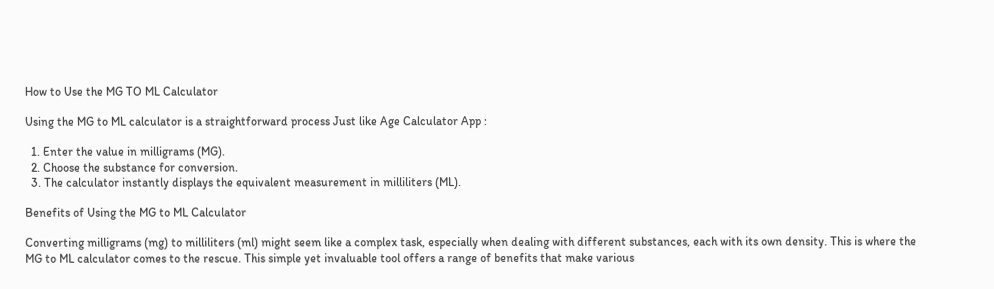How to Use the MG TO ML Calculator

Using the MG to ML calculator is a straightforward process Just like Age Calculator App :

  1. Enter the value in milligrams (MG).
  2. Choose the substance for conversion.
  3. The calculator instantly displays the equivalent measurement in milliliters (ML).

Benefits of Using the MG to ML Calculator

Converting milligrams (mg) to milliliters (ml) might seem like a complex task, especially when dealing with different substances, each with its own density. This is where the MG to ML calculator comes to the rescue. This simple yet invaluable tool offers a range of benefits that make various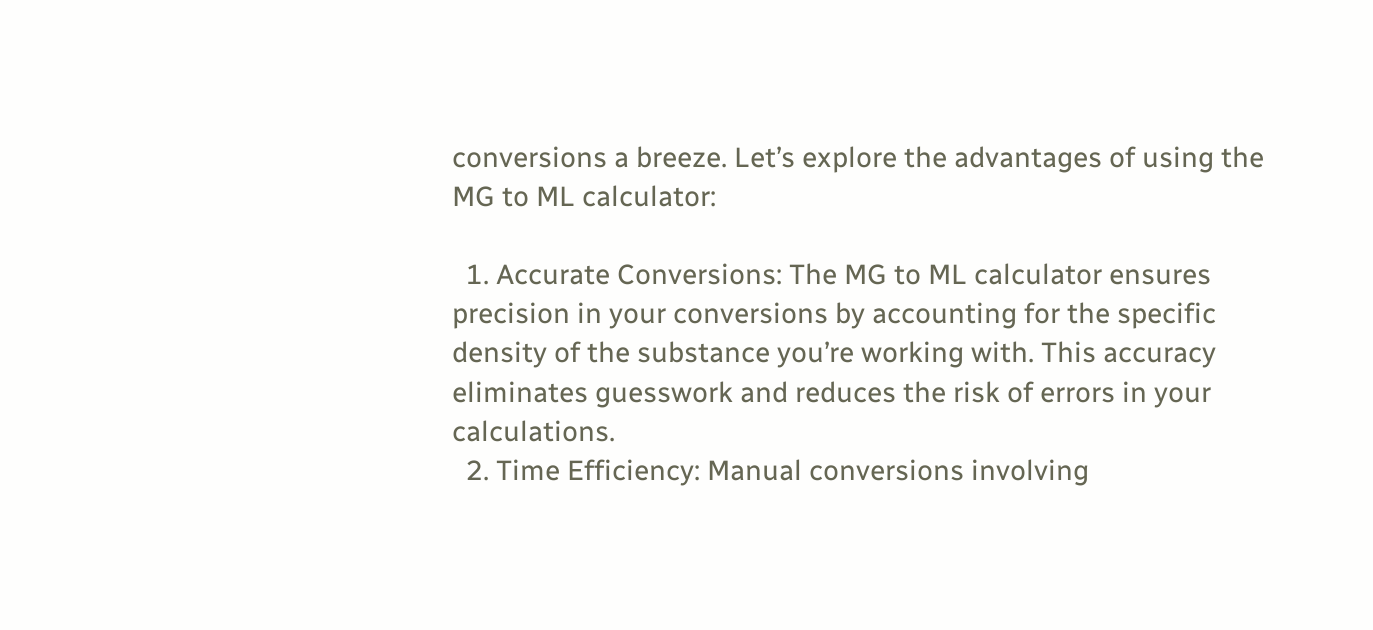conversions a breeze. Let’s explore the advantages of using the MG to ML calculator:

  1. Accurate Conversions: The MG to ML calculator ensures precision in your conversions by accounting for the specific density of the substance you’re working with. This accuracy eliminates guesswork and reduces the risk of errors in your calculations.
  2. Time Efficiency: Manual conversions involving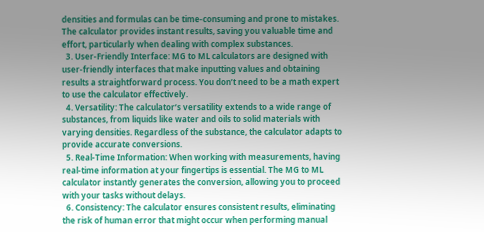densities and formulas can be time-consuming and prone to mistakes. The calculator provides instant results, saving you valuable time and effort, particularly when dealing with complex substances.
  3. User-Friendly Interface: MG to ML calculators are designed with user-friendly interfaces that make inputting values and obtaining results a straightforward process. You don’t need to be a math expert to use the calculator effectively.
  4. Versatility: The calculator’s versatility extends to a wide range of substances, from liquids like water and oils to solid materials with varying densities. Regardless of the substance, the calculator adapts to provide accurate conversions.
  5. Real-Time Information: When working with measurements, having real-time information at your fingertips is essential. The MG to ML calculator instantly generates the conversion, allowing you to proceed with your tasks without delays.
  6. Consistency: The calculator ensures consistent results, eliminating the risk of human error that might occur when performing manual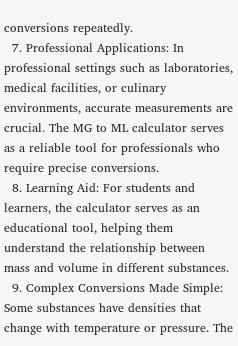conversions repeatedly.
  7. Professional Applications: In professional settings such as laboratories, medical facilities, or culinary environments, accurate measurements are crucial. The MG to ML calculator serves as a reliable tool for professionals who require precise conversions.
  8. Learning Aid: For students and learners, the calculator serves as an educational tool, helping them understand the relationship between mass and volume in different substances.
  9. Complex Conversions Made Simple: Some substances have densities that change with temperature or pressure. The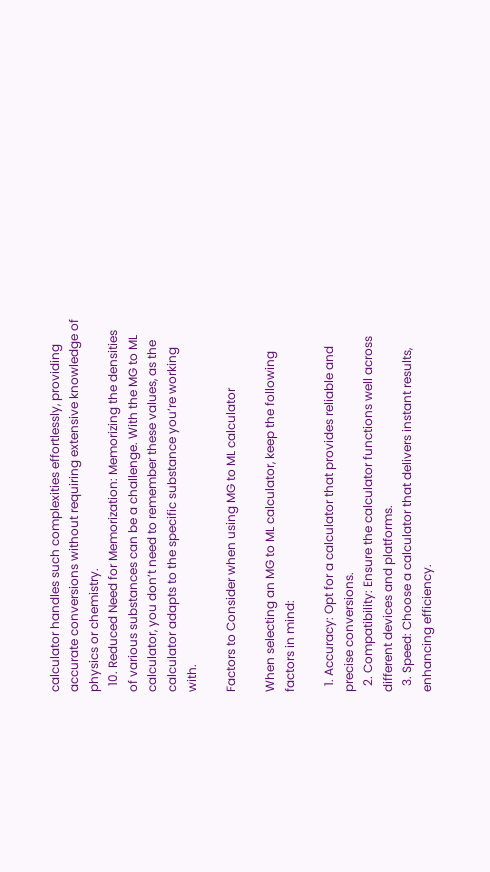calculator handles such complexities effortlessly, providing accurate conversions without requiring extensive knowledge of physics or chemistry.
  10. Reduced Need for Memorization: Memorizing the densities of various substances can be a challenge. With the MG to ML calculator, you don’t need to remember these values, as the calculator adapts to the specific substance you’re working with.

Factors to Consider when using MG to ML calculator

When selecting an MG to ML calculator, keep the following factors in mind:

  1. Accuracy: Opt for a calculator that provides reliable and precise conversions.
  2. Compatibility: Ensure the calculator functions well across different devices and platforms.
  3. Speed: Choose a calculator that delivers instant results, enhancing efficiency.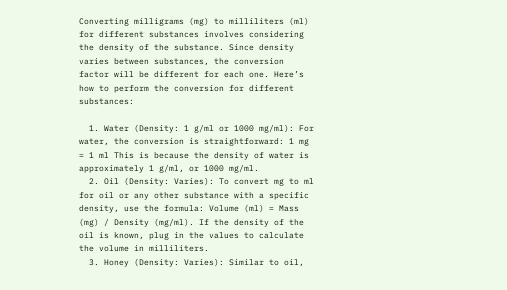Converting milligrams (mg) to milliliters (ml) for different substances involves considering the density of the substance. Since density varies between substances, the conversion factor will be different for each one. Here’s how to perform the conversion for different substances:

  1. Water (Density: 1 g/ml or 1000 mg/ml): For water, the conversion is straightforward: 1 mg = 1 ml This is because the density of water is approximately 1 g/ml, or 1000 mg/ml.
  2. Oil (Density: Varies): To convert mg to ml for oil or any other substance with a specific density, use the formula: Volume (ml) = Mass (mg) / Density (mg/ml). If the density of the oil is known, plug in the values to calculate the volume in milliliters.
  3. Honey (Density: Varies): Similar to oil,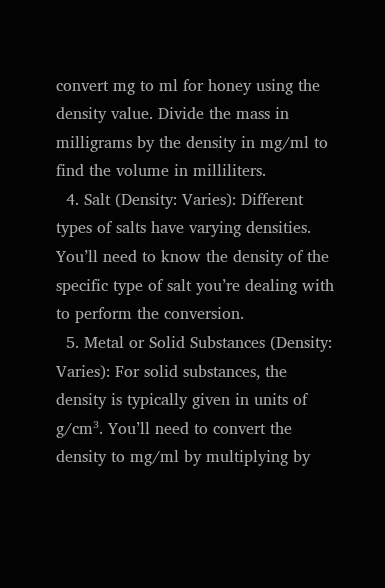convert mg to ml for honey using the density value. Divide the mass in milligrams by the density in mg/ml to find the volume in milliliters.
  4. Salt (Density: Varies): Different types of salts have varying densities. You’ll need to know the density of the specific type of salt you’re dealing with to perform the conversion.
  5. Metal or Solid Substances (Density: Varies): For solid substances, the density is typically given in units of g/cm³. You’ll need to convert the density to mg/ml by multiplying by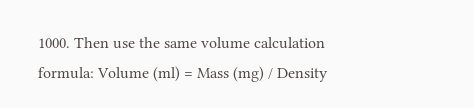1000. Then use the same volume calculation formula: Volume (ml) = Mass (mg) / Density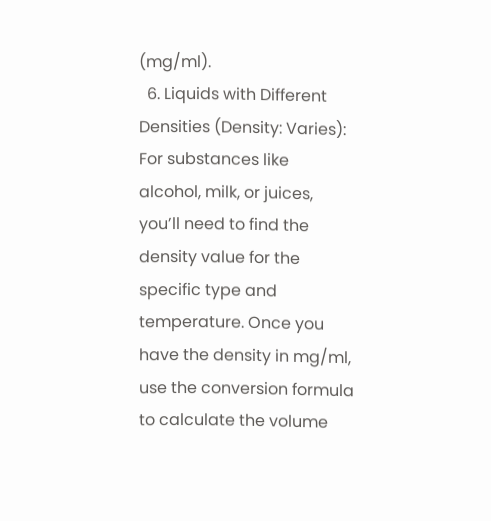(mg/ml).
  6. Liquids with Different Densities (Density: Varies): For substances like alcohol, milk, or juices, you’ll need to find the density value for the specific type and temperature. Once you have the density in mg/ml, use the conversion formula to calculate the volume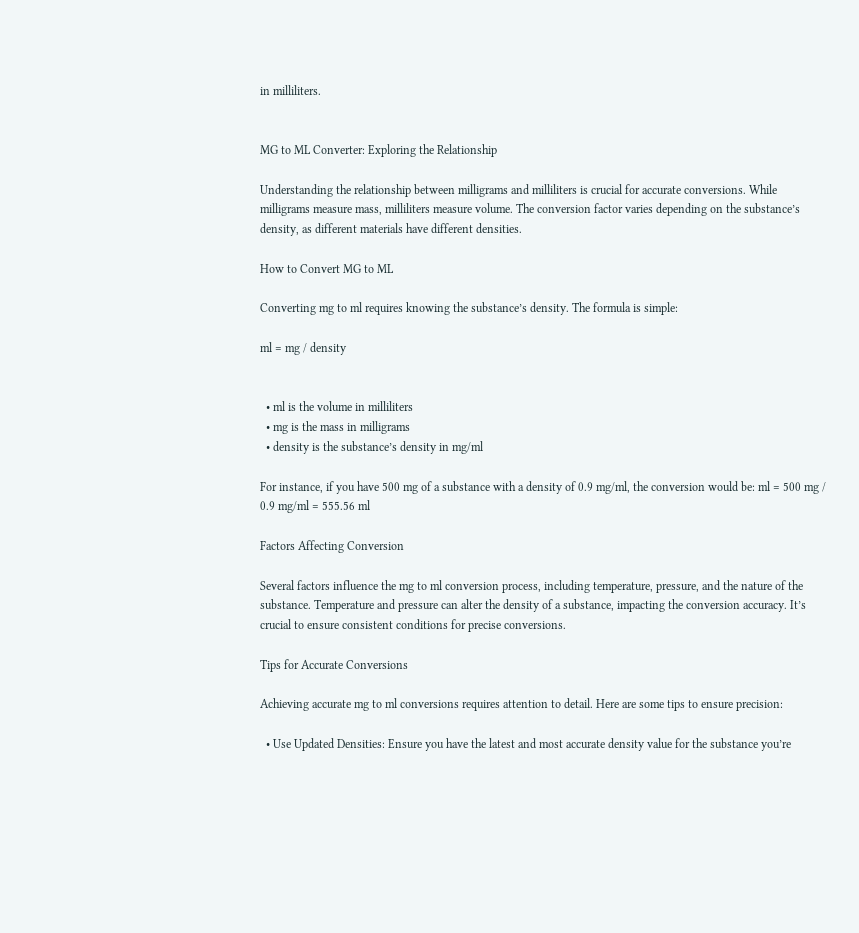in milliliters.


MG to ML Converter: Exploring the Relationship

Understanding the relationship between milligrams and milliliters is crucial for accurate conversions. While milligrams measure mass, milliliters measure volume. The conversion factor varies depending on the substance’s density, as different materials have different densities.

How to Convert MG to ML

Converting mg to ml requires knowing the substance’s density. The formula is simple:

ml = mg / density


  • ml is the volume in milliliters
  • mg is the mass in milligrams
  • density is the substance’s density in mg/ml

For instance, if you have 500 mg of a substance with a density of 0.9 mg/ml, the conversion would be: ml = 500 mg / 0.9 mg/ml = 555.56 ml

Factors Affecting Conversion

Several factors influence the mg to ml conversion process, including temperature, pressure, and the nature of the substance. Temperature and pressure can alter the density of a substance, impacting the conversion accuracy. It’s crucial to ensure consistent conditions for precise conversions.

Tips for Accurate Conversions

Achieving accurate mg to ml conversions requires attention to detail. Here are some tips to ensure precision:

  • Use Updated Densities: Ensure you have the latest and most accurate density value for the substance you’re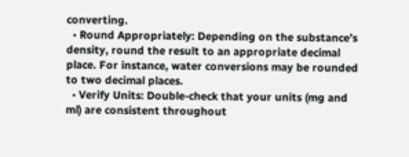converting.
  • Round Appropriately: Depending on the substance’s density, round the result to an appropriate decimal place. For instance, water conversions may be rounded to two decimal places.
  • Verify Units: Double-check that your units (mg and ml) are consistent throughout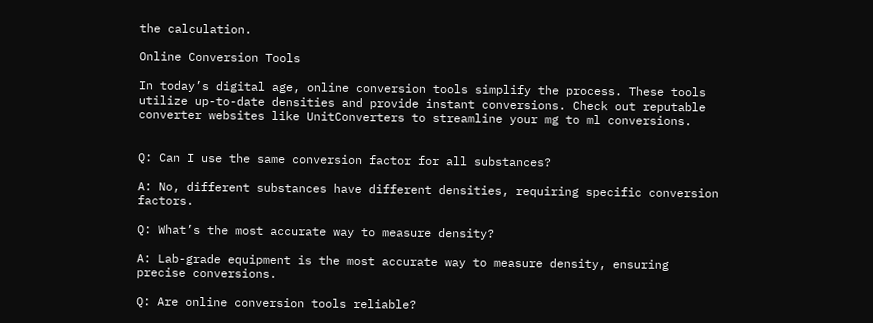the calculation.

Online Conversion Tools

In today’s digital age, online conversion tools simplify the process. These tools utilize up-to-date densities and provide instant conversions. Check out reputable converter websites like UnitConverters to streamline your mg to ml conversions.


Q: Can I use the same conversion factor for all substances?

A: No, different substances have different densities, requiring specific conversion factors.

Q: What’s the most accurate way to measure density?

A: Lab-grade equipment is the most accurate way to measure density, ensuring precise conversions.

Q: Are online conversion tools reliable?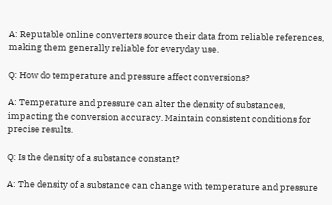A: Reputable online converters source their data from reliable references, making them generally reliable for everyday use.

Q: How do temperature and pressure affect conversions?

A: Temperature and pressure can alter the density of substances, impacting the conversion accuracy. Maintain consistent conditions for precise results.

Q: Is the density of a substance constant?

A: The density of a substance can change with temperature and pressure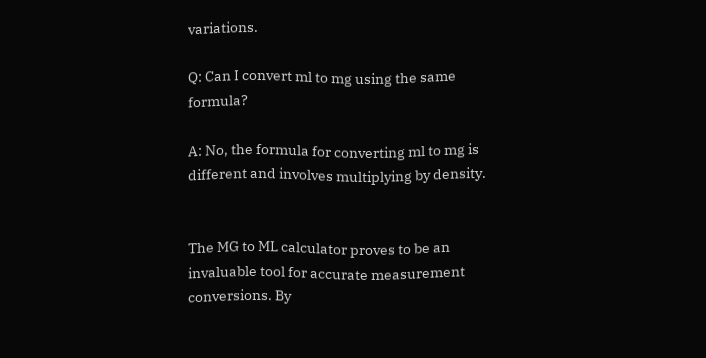variations.

Q: Can I convert ml to mg using the same formula?

A: No, the formula for converting ml to mg is different and involves multiplying by density.


The MG to ML calculator proves to be an invaluable tool for accurate measurement conversions. By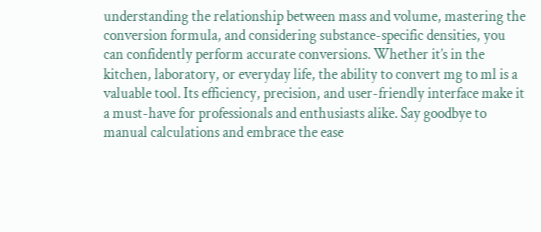understanding the relationship between mass and volume, mastering the conversion formula, and considering substance-specific densities, you can confidently perform accurate conversions. Whether it’s in the kitchen, laboratory, or everyday life, the ability to convert mg to ml is a valuable tool. Its efficiency, precision, and user-friendly interface make it a must-have for professionals and enthusiasts alike. Say goodbye to manual calculations and embrace the ease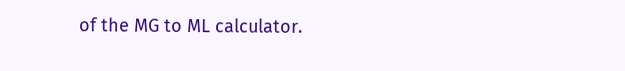of the MG to ML calculator.